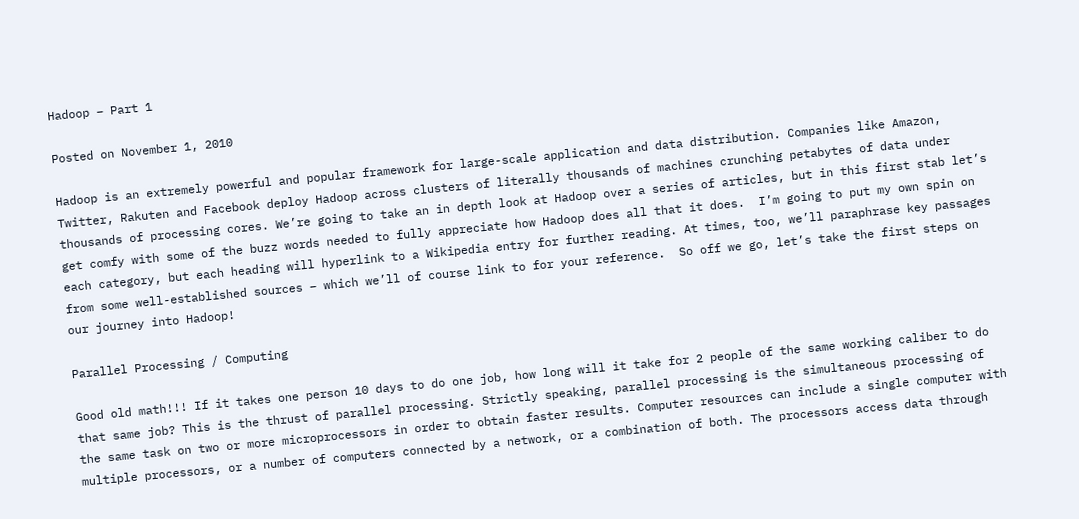Hadoop – Part 1

Posted on November 1, 2010

Hadoop is an extremely powerful and popular framework for large-scale application and data distribution. Companies like Amazon, Twitter, Rakuten and Facebook deploy Hadoop across clusters of literally thousands of machines crunching petabytes of data under thousands of processing cores. We’re going to take an in depth look at Hadoop over a series of articles, but in this first stab let’s get comfy with some of the buzz words needed to fully appreciate how Hadoop does all that it does.  I’m going to put my own spin on each category, but each heading will hyperlink to a Wikipedia entry for further reading. At times, too, we’ll paraphrase key passages from some well-established sources – which we’ll of course link to for your reference.  So off we go, let’s take the first steps on our journey into Hadoop!

Parallel Processing / Computing

Good old math!!! If it takes one person 10 days to do one job, how long will it take for 2 people of the same working caliber to do that same job? This is the thrust of parallel processing. Strictly speaking, parallel processing is the simultaneous processing of the same task on two or more microprocessors in order to obtain faster results. Computer resources can include a single computer with multiple processors, or a number of computers connected by a network, or a combination of both. The processors access data through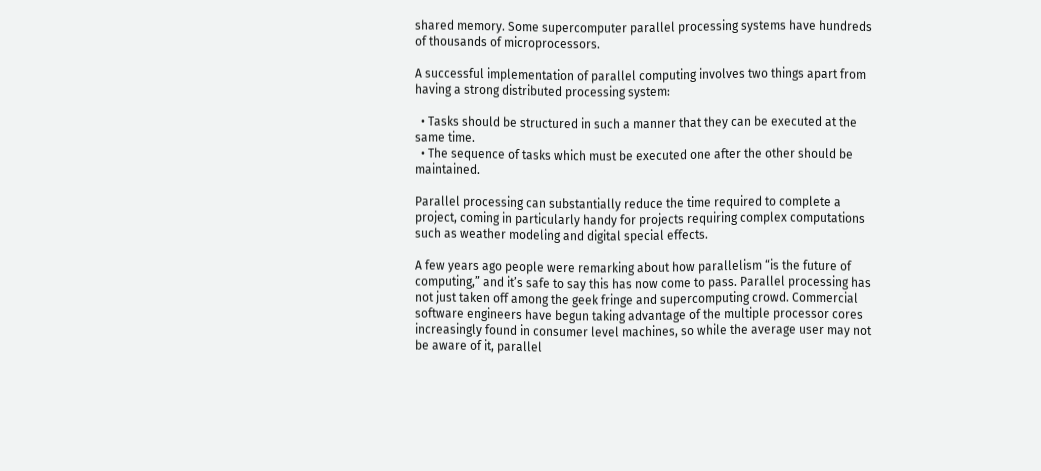shared memory. Some supercomputer parallel processing systems have hundreds of thousands of microprocessors.

A successful implementation of parallel computing involves two things apart from having a strong distributed processing system:

  • Tasks should be structured in such a manner that they can be executed at the same time.
  • The sequence of tasks which must be executed one after the other should be maintained.

Parallel processing can substantially reduce the time required to complete a project, coming in particularly handy for projects requiring complex computations such as weather modeling and digital special effects.

A few years ago people were remarking about how parallelism “is the future of computing,” and it’s safe to say this has now come to pass. Parallel processing has not just taken off among the geek fringe and supercomputing crowd. Commercial software engineers have begun taking advantage of the multiple processor cores increasingly found in consumer level machines, so while the average user may not be aware of it, parallel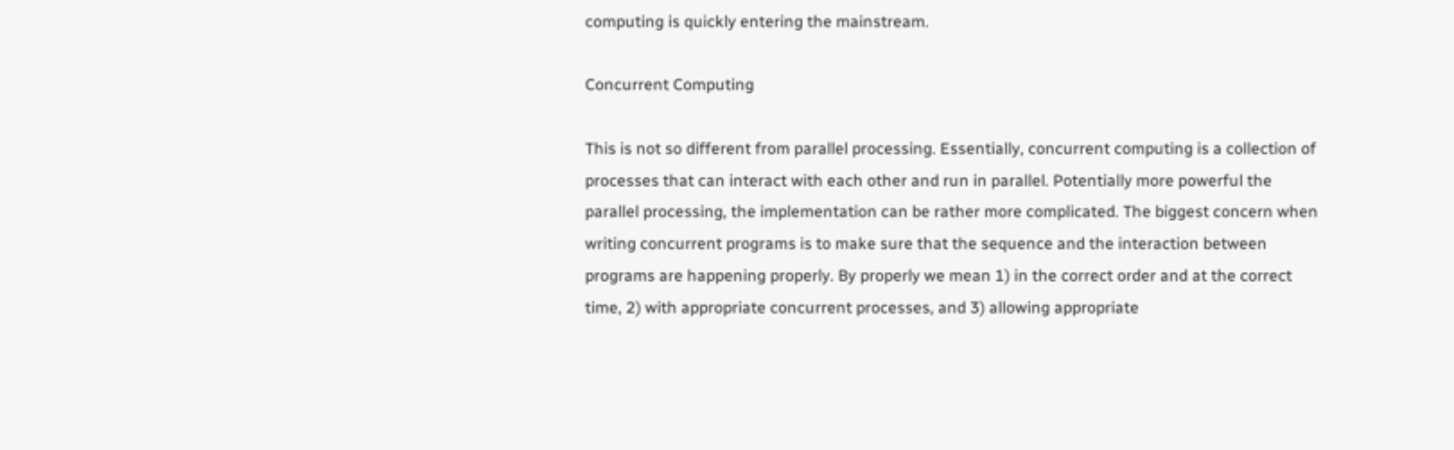computing is quickly entering the mainstream.

Concurrent Computing

This is not so different from parallel processing. Essentially, concurrent computing is a collection of processes that can interact with each other and run in parallel. Potentially more powerful the parallel processing, the implementation can be rather more complicated. The biggest concern when writing concurrent programs is to make sure that the sequence and the interaction between programs are happening properly. By properly we mean 1) in the correct order and at the correct time, 2) with appropriate concurrent processes, and 3) allowing appropriate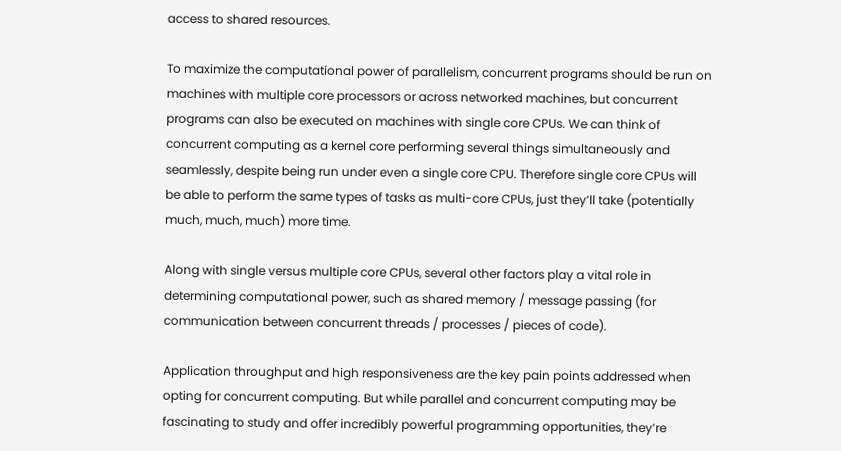access to shared resources.

To maximize the computational power of parallelism, concurrent programs should be run on machines with multiple core processors or across networked machines, but concurrent programs can also be executed on machines with single core CPUs. We can think of concurrent computing as a kernel core performing several things simultaneously and seamlessly, despite being run under even a single core CPU. Therefore single core CPUs will be able to perform the same types of tasks as multi-core CPUs, just they’ll take (potentially much, much, much) more time.

Along with single versus multiple core CPUs, several other factors play a vital role in determining computational power, such as shared memory / message passing (for communication between concurrent threads / processes / pieces of code).

Application throughput and high responsiveness are the key pain points addressed when opting for concurrent computing. But while parallel and concurrent computing may be fascinating to study and offer incredibly powerful programming opportunities, they’re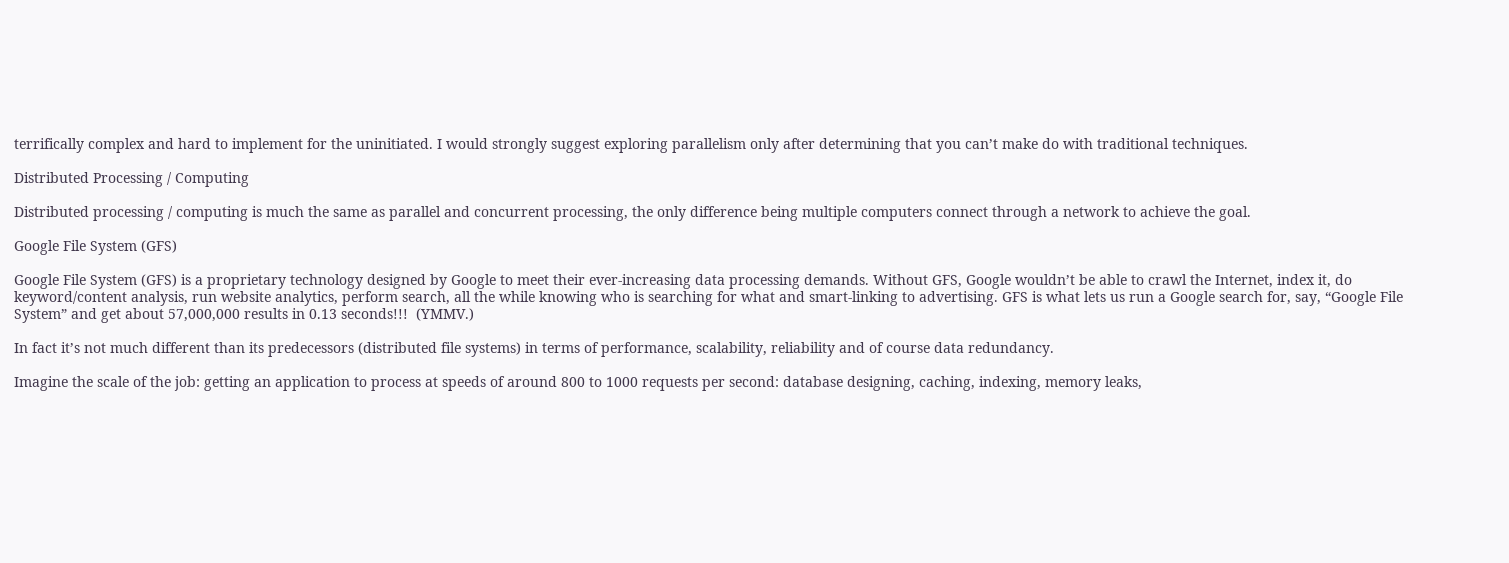terrifically complex and hard to implement for the uninitiated. I would strongly suggest exploring parallelism only after determining that you can’t make do with traditional techniques.

Distributed Processing / Computing

Distributed processing / computing is much the same as parallel and concurrent processing, the only difference being multiple computers connect through a network to achieve the goal.

Google File System (GFS)

Google File System (GFS) is a proprietary technology designed by Google to meet their ever-increasing data processing demands. Without GFS, Google wouldn’t be able to crawl the Internet, index it, do keyword/content analysis, run website analytics, perform search, all the while knowing who is searching for what and smart-linking to advertising. GFS is what lets us run a Google search for, say, “Google File System” and get about 57,000,000 results in 0.13 seconds!!!  (YMMV.)

In fact it’s not much different than its predecessors (distributed file systems) in terms of performance, scalability, reliability and of course data redundancy.

Imagine the scale of the job: getting an application to process at speeds of around 800 to 1000 requests per second: database designing, caching, indexing, memory leaks,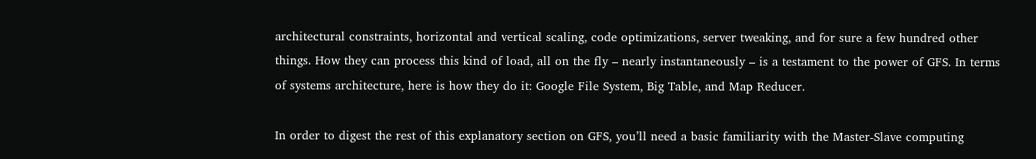architectural constraints, horizontal and vertical scaling, code optimizations, server tweaking, and for sure a few hundred other things. How they can process this kind of load, all on the fly – nearly instantaneously – is a testament to the power of GFS. In terms of systems architecture, here is how they do it: Google File System, Big Table, and Map Reducer.

In order to digest the rest of this explanatory section on GFS, you’ll need a basic familiarity with the Master-Slave computing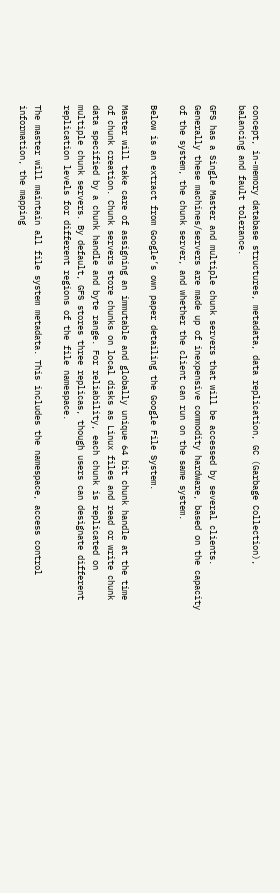concept, in-memory database structures, metadata, data replication, GC (Garbage Collection), balancing and fault tolerance.

GFS has a Single Master and multiple chunk servers that will be accessed by several clients. Generally these machines/servers are made up of inexpensive commodity hardware, based on the capacity of the system, the chunk server, and whether the client can run on the same system.

Below is an extract from Google’s own paper detailing the Google File System.

Master will take care of assigning an immutable and globally unique 64 bit chunk handle at the time of chunk creation. Chunk servers store chunks on local disks as Linux files and read or write chunk data specified by a chunk handle and byte range. For reliability, each chunk is replicated on multiple chunk servers. By default, GFS stores three replicas, though users can designate different replication levels for different regions of the file namespace.

The master will maintain all file system metadata. This includes the namespace, access control information, the mapping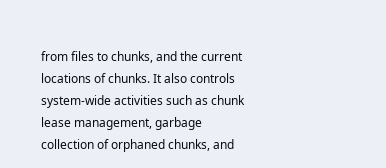from files to chunks, and the current locations of chunks. It also controls system-wide activities such as chunk lease management, garbage collection of orphaned chunks, and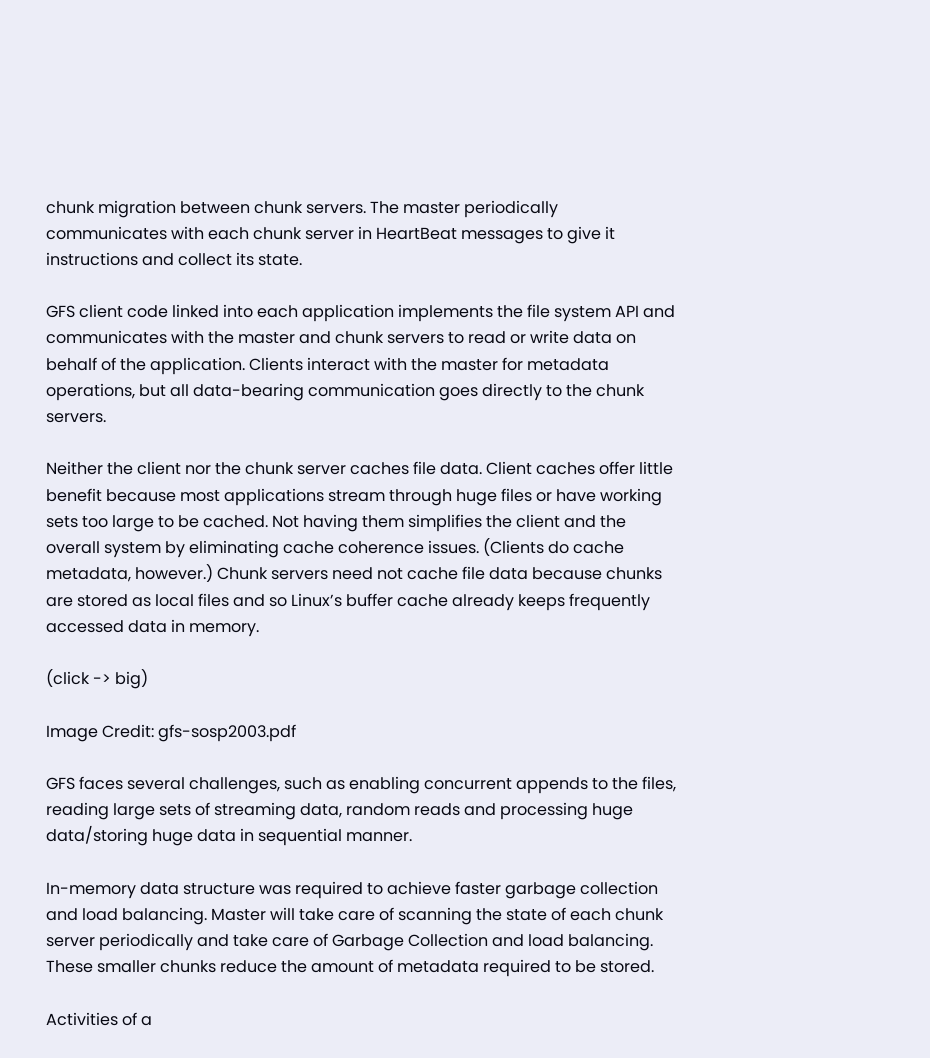chunk migration between chunk servers. The master periodically communicates with each chunk server in HeartBeat messages to give it instructions and collect its state.

GFS client code linked into each application implements the file system API and communicates with the master and chunk servers to read or write data on behalf of the application. Clients interact with the master for metadata operations, but all data-bearing communication goes directly to the chunk servers.

Neither the client nor the chunk server caches file data. Client caches offer little benefit because most applications stream through huge files or have working sets too large to be cached. Not having them simplifies the client and the overall system by eliminating cache coherence issues. (Clients do cache metadata, however.) Chunk servers need not cache file data because chunks are stored as local files and so Linux’s buffer cache already keeps frequently accessed data in memory.

(click -> big)

Image Credit: gfs-sosp2003.pdf

GFS faces several challenges, such as enabling concurrent appends to the files, reading large sets of streaming data, random reads and processing huge data/storing huge data in sequential manner.

In-memory data structure was required to achieve faster garbage collection and load balancing. Master will take care of scanning the state of each chunk server periodically and take care of Garbage Collection and load balancing. These smaller chunks reduce the amount of metadata required to be stored.

Activities of a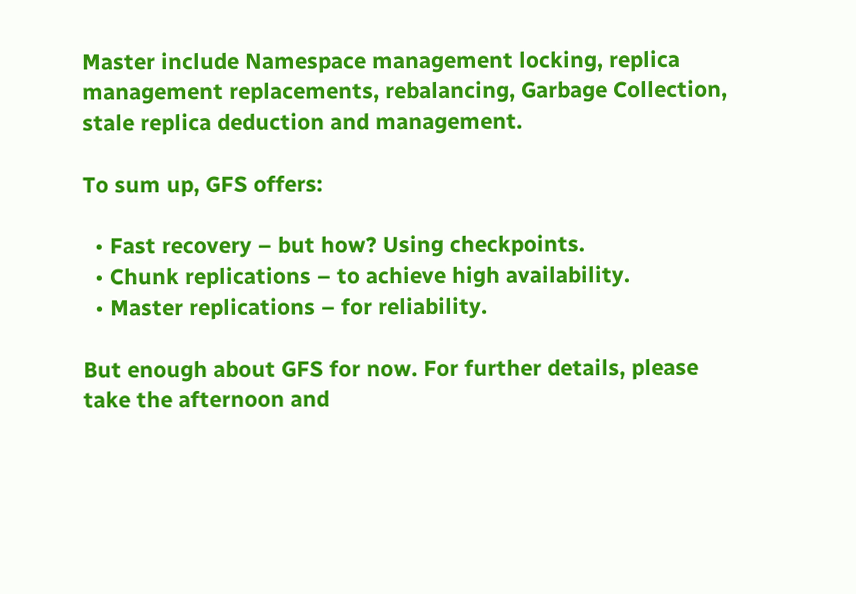Master include Namespace management locking, replica management replacements, rebalancing, Garbage Collection, stale replica deduction and management.

To sum up, GFS offers:

  • Fast recovery – but how? Using checkpoints.
  • Chunk replications – to achieve high availability.
  • Master replications – for reliability.

But enough about GFS for now. For further details, please take the afternoon and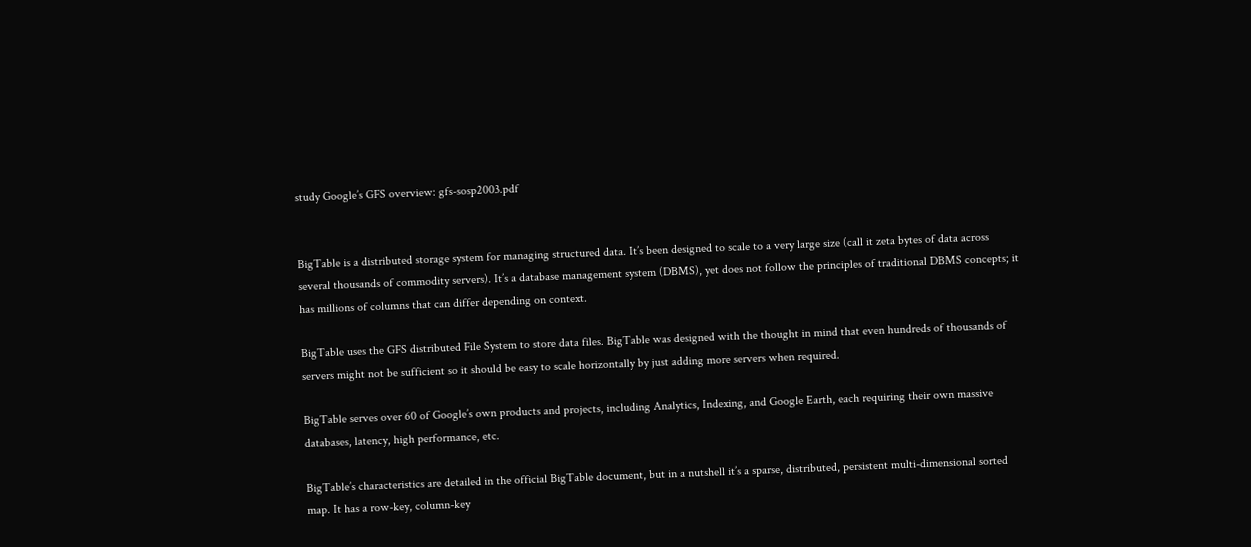study Google’s GFS overview: gfs-sosp2003.pdf


BigTable is a distributed storage system for managing structured data. It’s been designed to scale to a very large size (call it zeta bytes of data across several thousands of commodity servers). It’s a database management system (DBMS), yet does not follow the principles of traditional DBMS concepts; it has millions of columns that can differ depending on context.

BigTable uses the GFS distributed File System to store data files. BigTable was designed with the thought in mind that even hundreds of thousands of servers might not be sufficient so it should be easy to scale horizontally by just adding more servers when required.

BigTable serves over 60 of Google’s own products and projects, including Analytics, Indexing, and Google Earth, each requiring their own massive databases, latency, high performance, etc.

BigTable’s characteristics are detailed in the official BigTable document, but in a nutshell it’s a sparse, distributed, persistent multi-dimensional sorted map. It has a row-key, column-key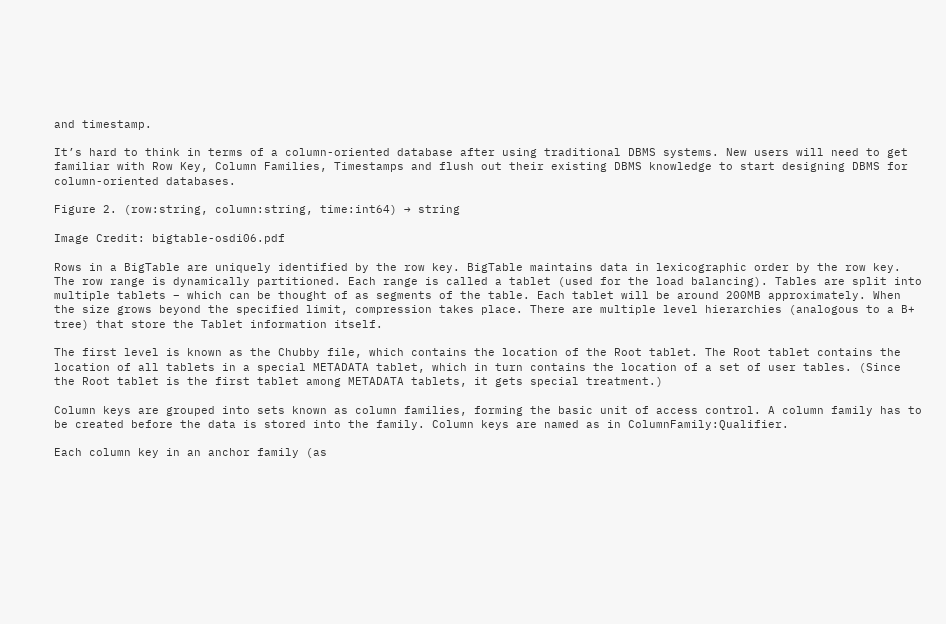and timestamp.

It’s hard to think in terms of a column-oriented database after using traditional DBMS systems. New users will need to get familiar with Row Key, Column Families, Timestamps and flush out their existing DBMS knowledge to start designing DBMS for column-oriented databases.

Figure 2. (row:string, column:string, time:int64) → string

Image Credit: bigtable-osdi06.pdf

Rows in a BigTable are uniquely identified by the row key. BigTable maintains data in lexicographic order by the row key. The row range is dynamically partitioned. Each range is called a tablet (used for the load balancing). Tables are split into multiple tablets – which can be thought of as segments of the table. Each tablet will be around 200MB approximately. When the size grows beyond the specified limit, compression takes place. There are multiple level hierarchies (analogous to a B+ tree) that store the Tablet information itself.

The first level is known as the Chubby file, which contains the location of the Root tablet. The Root tablet contains the location of all tablets in a special METADATA tablet, which in turn contains the location of a set of user tables. (Since the Root tablet is the first tablet among METADATA tablets, it gets special treatment.)

Column keys are grouped into sets known as column families, forming the basic unit of access control. A column family has to be created before the data is stored into the family. Column keys are named as in ColumnFamily:Qualifier.

Each column key in an anchor family (as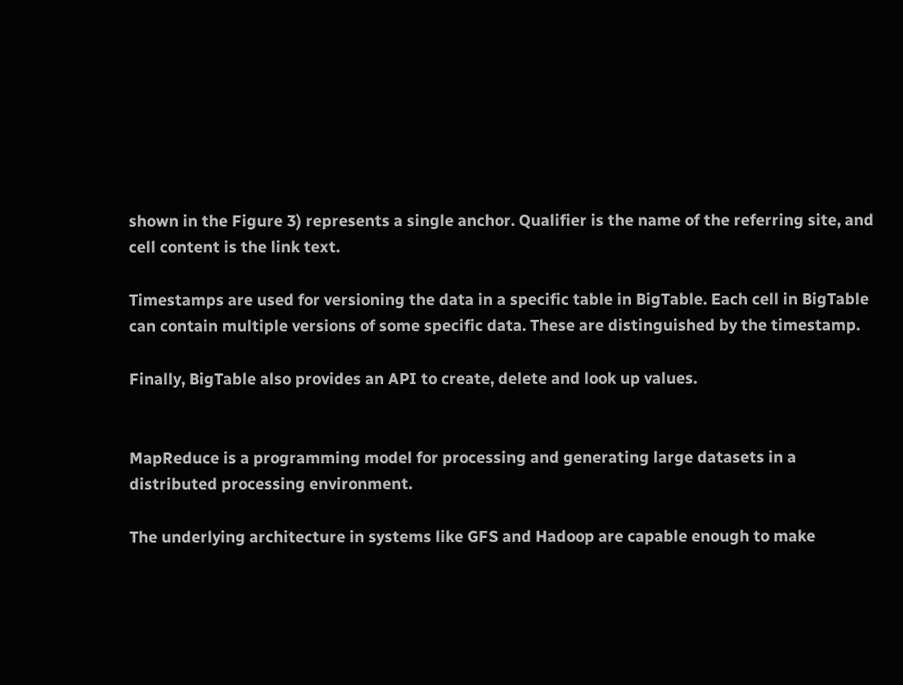shown in the Figure 3) represents a single anchor. Qualifier is the name of the referring site, and cell content is the link text.

Timestamps are used for versioning the data in a specific table in BigTable. Each cell in BigTable can contain multiple versions of some specific data. These are distinguished by the timestamp.

Finally, BigTable also provides an API to create, delete and look up values.


MapReduce is a programming model for processing and generating large datasets in a distributed processing environment.

The underlying architecture in systems like GFS and Hadoop are capable enough to make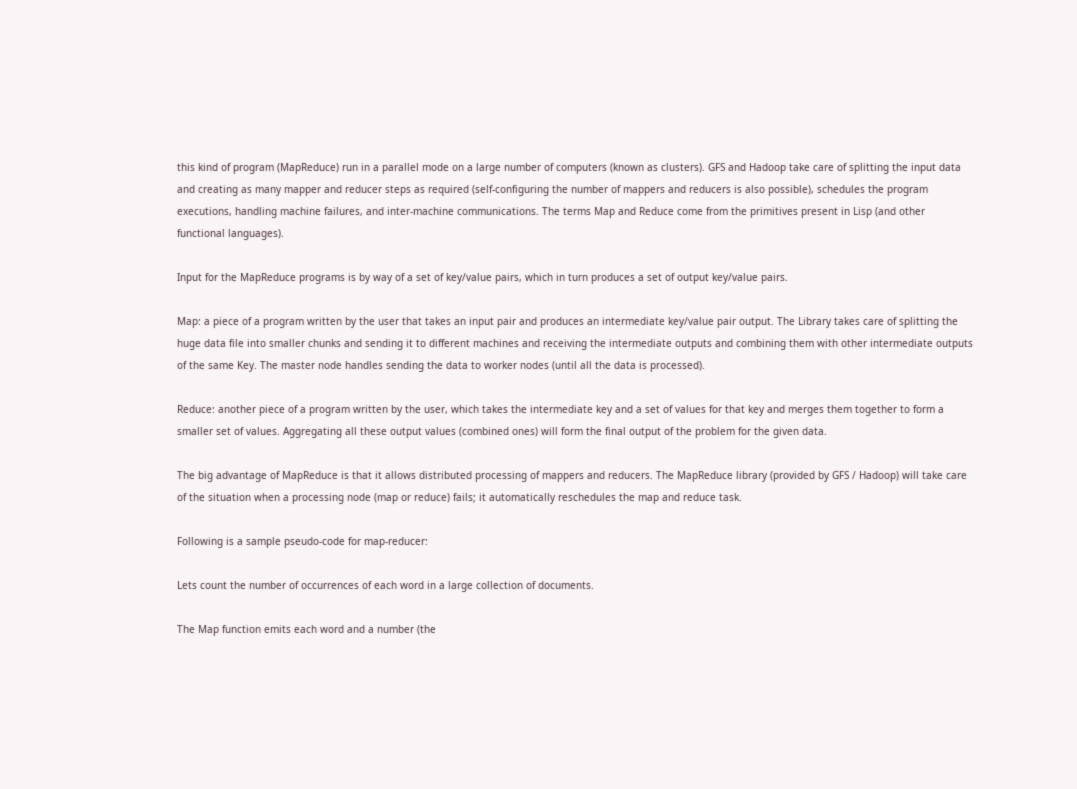this kind of program (MapReduce) run in a parallel mode on a large number of computers (known as clusters). GFS and Hadoop take care of splitting the input data and creating as many mapper and reducer steps as required (self-configuring the number of mappers and reducers is also possible), schedules the program executions, handling machine failures, and inter-machine communications. The terms Map and Reduce come from the primitives present in Lisp (and other functional languages).

Input for the MapReduce programs is by way of a set of key/value pairs, which in turn produces a set of output key/value pairs.

Map: a piece of a program written by the user that takes an input pair and produces an intermediate key/value pair output. The Library takes care of splitting the huge data file into smaller chunks and sending it to different machines and receiving the intermediate outputs and combining them with other intermediate outputs of the same Key. The master node handles sending the data to worker nodes (until all the data is processed).

Reduce: another piece of a program written by the user, which takes the intermediate key and a set of values for that key and merges them together to form a smaller set of values. Aggregating all these output values (combined ones) will form the final output of the problem for the given data.

The big advantage of MapReduce is that it allows distributed processing of mappers and reducers. The MapReduce library (provided by GFS / Hadoop) will take care of the situation when a processing node (map or reduce) fails; it automatically reschedules the map and reduce task.

Following is a sample pseudo-code for map-reducer:

Lets count the number of occurrences of each word in a large collection of documents.

The Map function emits each word and a number (the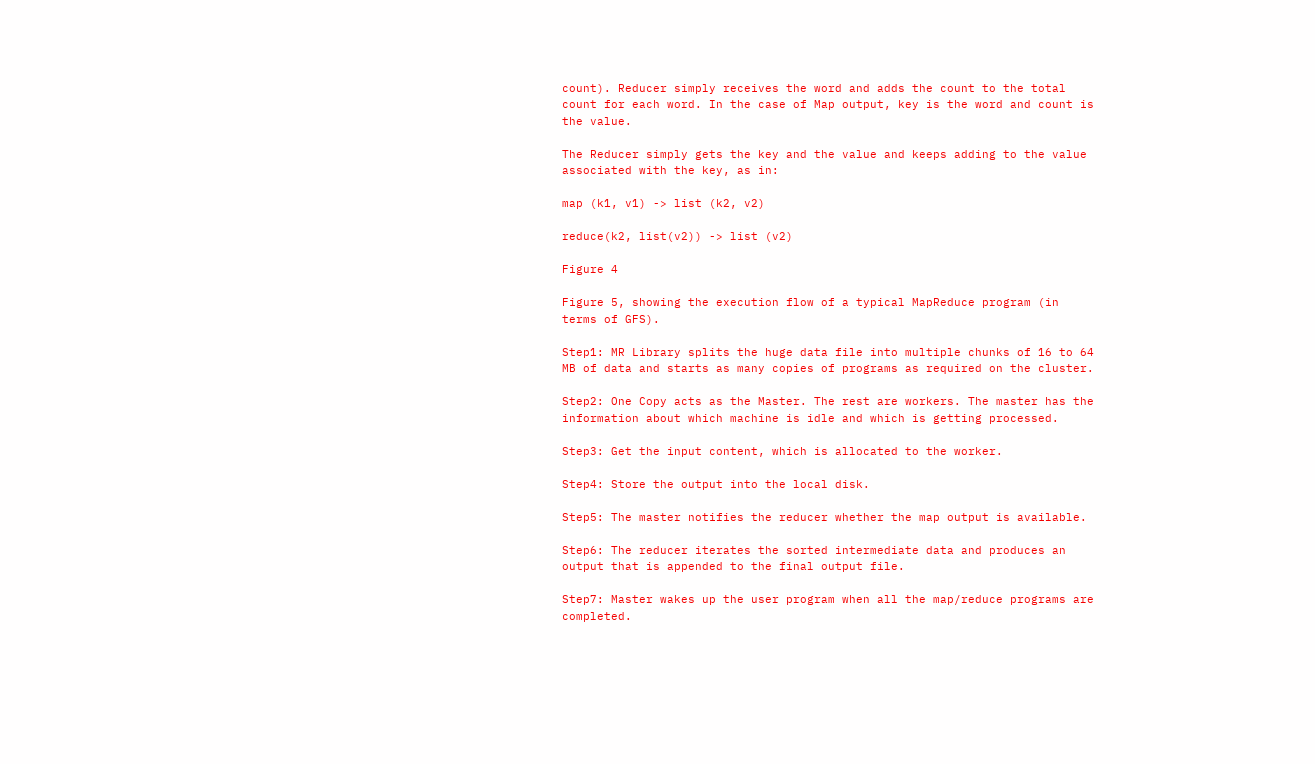count). Reducer simply receives the word and adds the count to the total count for each word. In the case of Map output, key is the word and count is the value.

The Reducer simply gets the key and the value and keeps adding to the value associated with the key, as in:

map (k1, v1) -> list (k2, v2)

reduce(k2, list(v2)) -> list (v2)

Figure 4

Figure 5, showing the execution flow of a typical MapReduce program (in terms of GFS).

Step1: MR Library splits the huge data file into multiple chunks of 16 to 64 MB of data and starts as many copies of programs as required on the cluster.

Step2: One Copy acts as the Master. The rest are workers. The master has the information about which machine is idle and which is getting processed.

Step3: Get the input content, which is allocated to the worker.

Step4: Store the output into the local disk.

Step5: The master notifies the reducer whether the map output is available.

Step6: The reducer iterates the sorted intermediate data and produces an output that is appended to the final output file.

Step7: Master wakes up the user program when all the map/reduce programs are completed.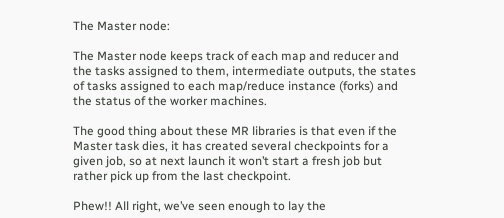The Master node:

The Master node keeps track of each map and reducer and the tasks assigned to them, intermediate outputs, the states of tasks assigned to each map/reduce instance (forks) and the status of the worker machines.

The good thing about these MR libraries is that even if the Master task dies, it has created several checkpoints for a given job, so at next launch it won’t start a fresh job but rather pick up from the last checkpoint.

Phew!! All right, we’ve seen enough to lay the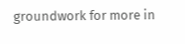groundwork for more in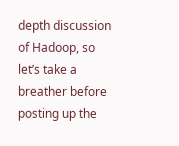depth discussion of Hadoop, so let’s take a breather before posting up the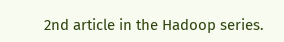2nd article in the Hadoop series.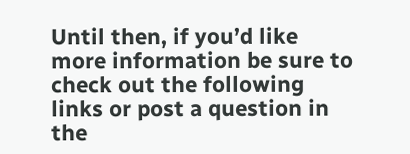Until then, if you’d like more information be sure to check out the following links or post a question in the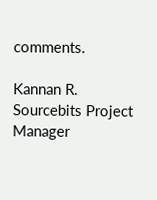comments.

Kannan R.
Sourcebits Project Manager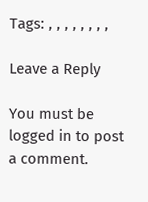Tags: , , , , , , , ,

Leave a Reply

You must be logged in to post a comment.